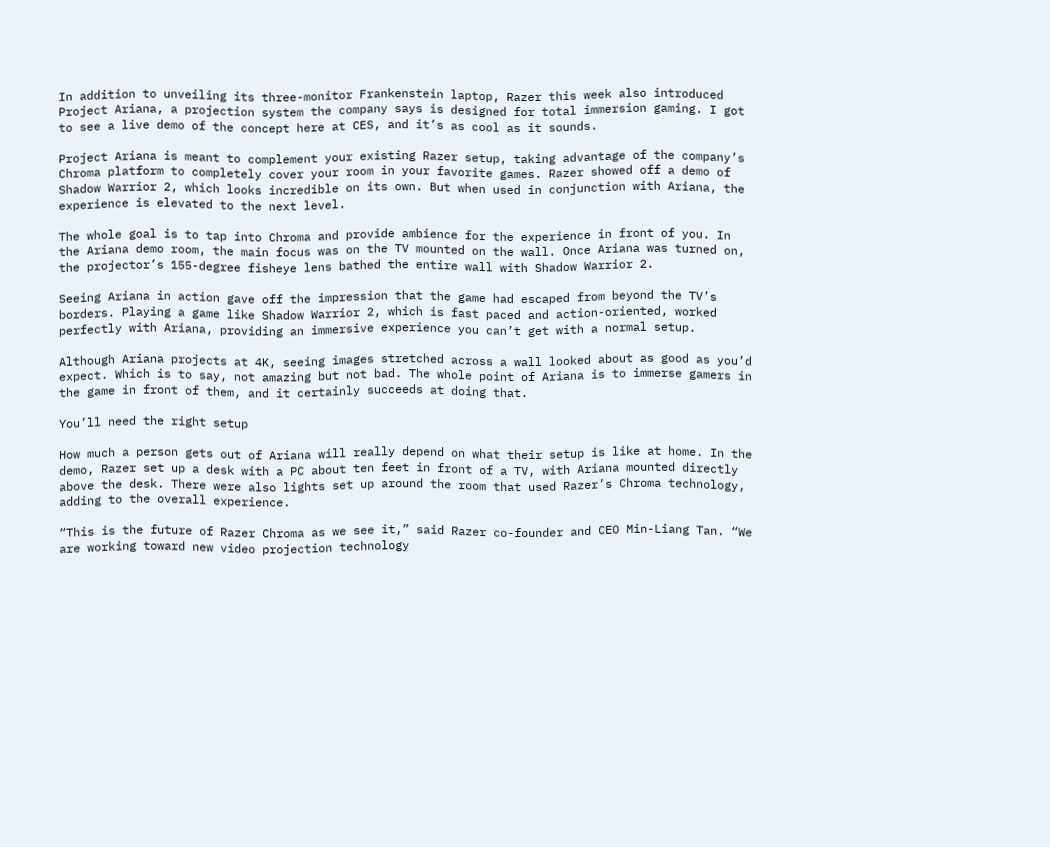In addition to unveiling its three-monitor Frankenstein laptop, Razer this week also introduced Project Ariana, a projection system the company says is designed for total immersion gaming. I got to see a live demo of the concept here at CES, and it’s as cool as it sounds.

Project Ariana is meant to complement your existing Razer setup, taking advantage of the company’s Chroma platform to completely cover your room in your favorite games. Razer showed off a demo of Shadow Warrior 2, which looks incredible on its own. But when used in conjunction with Ariana, the experience is elevated to the next level.

The whole goal is to tap into Chroma and provide ambience for the experience in front of you. In the Ariana demo room, the main focus was on the TV mounted on the wall. Once Ariana was turned on, the projector’s 155-degree fisheye lens bathed the entire wall with Shadow Warrior 2.

Seeing Ariana in action gave off the impression that the game had escaped from beyond the TV’s borders. Playing a game like Shadow Warrior 2, which is fast paced and action-oriented, worked perfectly with Ariana, providing an immersive experience you can’t get with a normal setup.

Although Ariana projects at 4K, seeing images stretched across a wall looked about as good as you’d expect. Which is to say, not amazing but not bad. The whole point of Ariana is to immerse gamers in the game in front of them, and it certainly succeeds at doing that.

You’ll need the right setup

How much a person gets out of Ariana will really depend on what their setup is like at home. In the demo, Razer set up a desk with a PC about ten feet in front of a TV, with Ariana mounted directly above the desk. There were also lights set up around the room that used Razer’s Chroma technology, adding to the overall experience.

“This is the future of Razer Chroma as we see it,” said Razer co-founder and CEO Min-Liang Tan. “We are working toward new video projection technology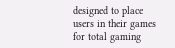designed to place users in their games for total gaming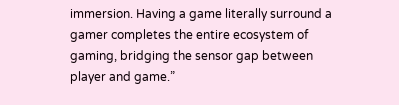immersion. Having a game literally surround a gamer completes the entire ecosystem of gaming, bridging the sensor gap between player and game.”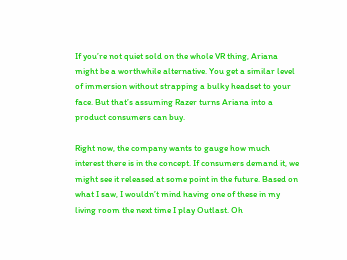If you’re not quiet sold on the whole VR thing, Ariana might be a worthwhile alternative. You get a similar level of immersion without strapping a bulky headset to your face. But that’s assuming Razer turns Ariana into a product consumers can buy.

Right now, the company wants to gauge how much interest there is in the concept. If consumers demand it, we might see it released at some point in the future. Based on what I saw, I wouldn’t mind having one of these in my living room the next time I play Outlast. Oh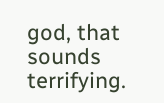god, that sounds terrifying.